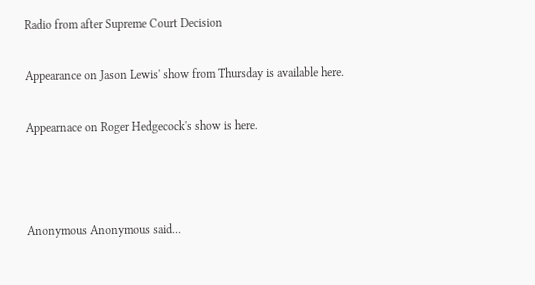Radio from after Supreme Court Decision

Appearance on Jason Lewis' show from Thursday is available here.

Appearnace on Roger Hedgecock's show is here.



Anonymous Anonymous said...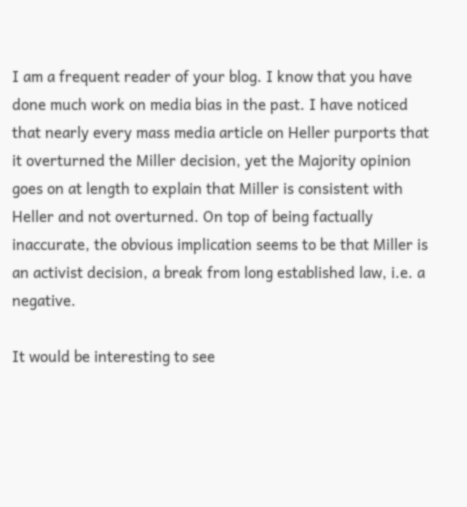I am a frequent reader of your blog. I know that you have done much work on media bias in the past. I have noticed that nearly every mass media article on Heller purports that it overturned the Miller decision, yet the Majority opinion goes on at length to explain that Miller is consistent with Heller and not overturned. On top of being factually inaccurate, the obvious implication seems to be that Miller is an activist decision, a break from long established law, i.e. a negative.

It would be interesting to see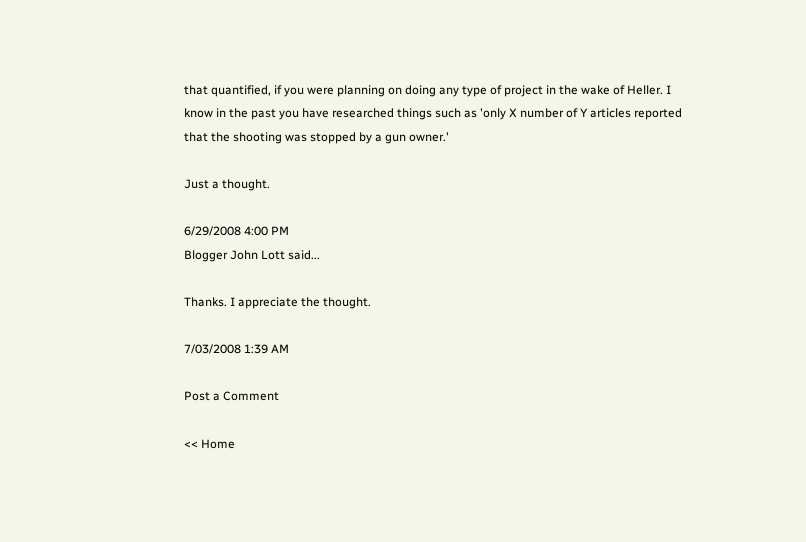that quantified, if you were planning on doing any type of project in the wake of Heller. I know in the past you have researched things such as 'only X number of Y articles reported that the shooting was stopped by a gun owner.'

Just a thought.

6/29/2008 4:00 PM
Blogger John Lott said...

Thanks. I appreciate the thought.

7/03/2008 1:39 AM

Post a Comment

<< Home